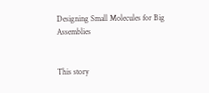Designing Small Molecules for Big Assemblies


This story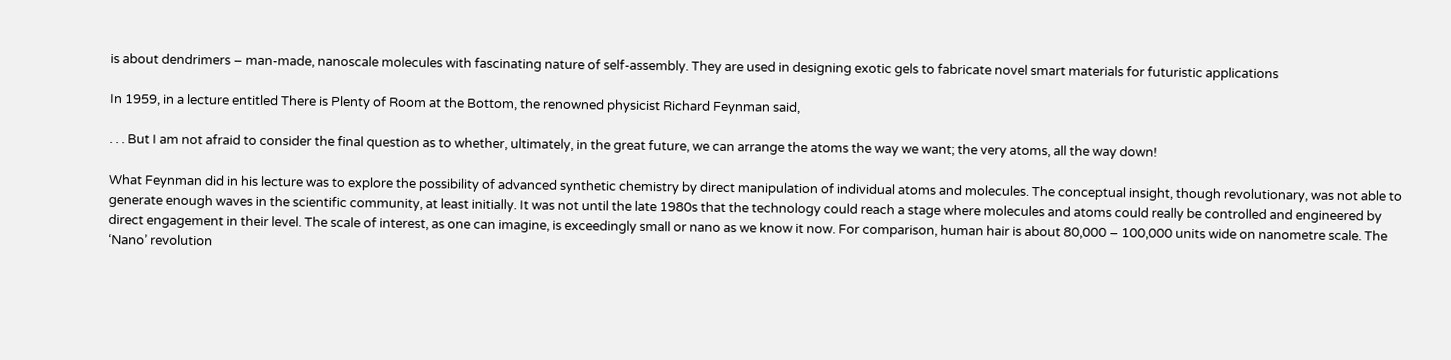is about dendrimers – man-made, nanoscale molecules with fascinating nature of self-assembly. They are used in designing exotic gels to fabricate novel smart materials for futuristic applications

In 1959, in a lecture entitled There is Plenty of Room at the Bottom, the renowned physicist Richard Feynman said,

. . . But I am not afraid to consider the final question as to whether, ultimately, in the great future, we can arrange the atoms the way we want; the very atoms, all the way down!

What Feynman did in his lecture was to explore the possibility of advanced synthetic chemistry by direct manipulation of individual atoms and molecules. The conceptual insight, though revolutionary, was not able to generate enough waves in the scientific community, at least initially. It was not until the late 1980s that the technology could reach a stage where molecules and atoms could really be controlled and engineered by direct engagement in their level. The scale of interest, as one can imagine, is exceedingly small or nano as we know it now. For comparison, human hair is about 80,000 – 100,000 units wide on nanometre scale. The ‘Nano’ revolution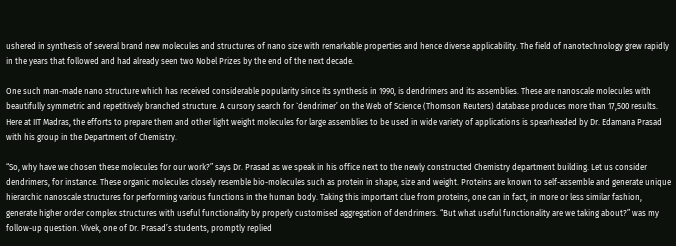ushered in synthesis of several brand new molecules and structures of nano size with remarkable properties and hence diverse applicability. The field of nanotechnology grew rapidly in the years that followed and had already seen two Nobel Prizes by the end of the next decade.

One such man-made nano structure which has received considerable popularity since its synthesis in 1990, is dendrimers and its assemblies. These are nanoscale molecules with beautifully symmetric and repetitively branched structure. A cursory search for `dendrimer’ on the Web of Science (Thomson Reuters) database produces more than 17,500 results. Here at IIT Madras, the efforts to prepare them and other light weight molecules for large assemblies to be used in wide variety of applications is spearheaded by Dr. Edamana Prasad with his group in the Department of Chemistry.

“So, why have we chosen these molecules for our work?” says Dr. Prasad as we speak in his office next to the newly constructed Chemistry department building. Let us consider dendrimers, for instance. These organic molecules closely resemble bio-molecules such as protein in shape, size and weight. Proteins are known to self-assemble and generate unique hierarchic nanoscale structures for performing various functions in the human body. Taking this important clue from proteins, one can in fact, in more or less similar fashion, generate higher order complex structures with useful functionality by properly customised aggregation of dendrimers. “But what useful functionality are we taking about?” was my follow-up question. Vivek, one of Dr. Prasad’s students, promptly replied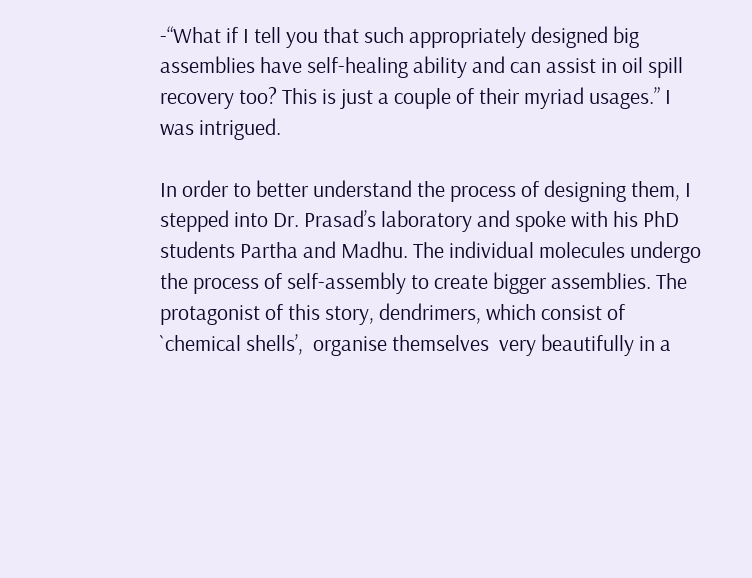-“What if I tell you that such appropriately designed big assemblies have self-healing ability and can assist in oil spill recovery too? This is just a couple of their myriad usages.” I was intrigued.

In order to better understand the process of designing them, I stepped into Dr. Prasad’s laboratory and spoke with his PhD students Partha and Madhu. The individual molecules undergo the process of self-assembly to create bigger assemblies. The protagonist of this story, dendrimers, which consist of `chemical shells’,  organise themselves  very beautifully in a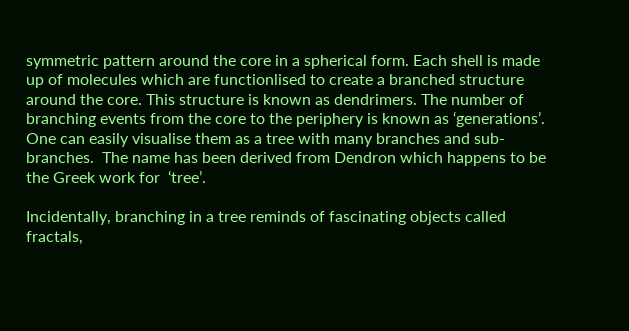symmetric pattern around the core in a spherical form. Each shell is made up of molecules which are functionlised to create a branched structure around the core. This structure is known as dendrimers. The number of branching events from the core to the periphery is known as ‘generations’.  One can easily visualise them as a tree with many branches and sub-branches.  The name has been derived from Dendron which happens to be the Greek work for  ‘tree’.

Incidentally, branching in a tree reminds of fascinating objects called fractals,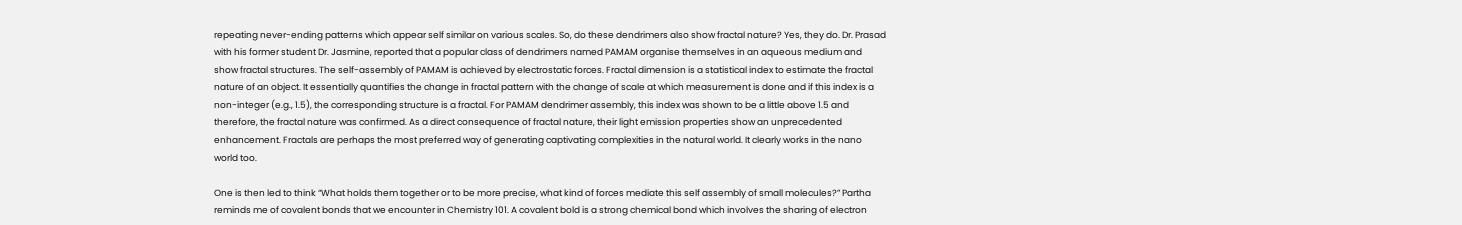repeating never-ending patterns which appear self similar on various scales. So, do these dendrimers also show fractal nature? Yes, they do. Dr. Prasad with his former student Dr. Jasmine, reported that a popular class of dendrimers named PAMAM organise themselves in an aqueous medium and show fractal structures. The self-assembly of PAMAM is achieved by electrostatic forces. Fractal dimension is a statistical index to estimate the fractal nature of an object. It essentially quantifies the change in fractal pattern with the change of scale at which measurement is done and if this index is a non-integer (e.g., 1.5), the corresponding structure is a fractal. For PAMAM dendrimer assembly, this index was shown to be a little above 1.5 and therefore, the fractal nature was confirmed. As a direct consequence of fractal nature, their light emission properties show an unprecedented enhancement. Fractals are perhaps the most preferred way of generating captivating complexities in the natural world. It clearly works in the nano world too.

One is then led to think “What holds them together or to be more precise, what kind of forces mediate this self assembly of small molecules?” Partha reminds me of covalent bonds that we encounter in Chemistry 101. A covalent bold is a strong chemical bond which involves the sharing of electron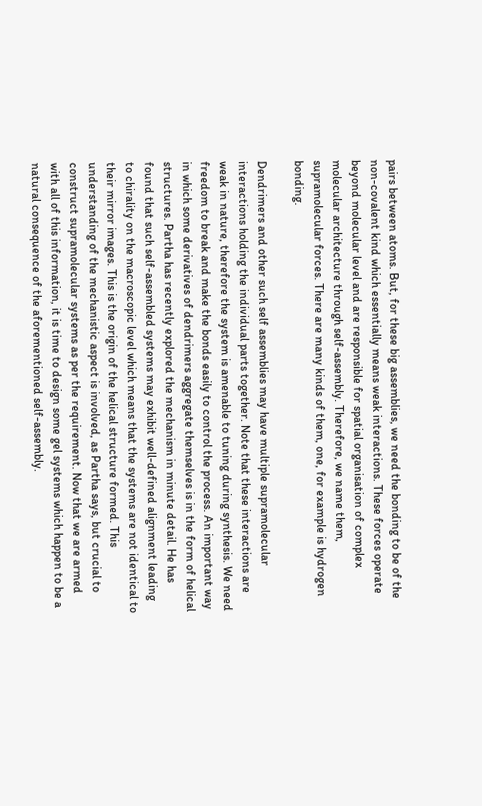pairs between atoms. But, for these big assemblies, we need the bonding to be of the non-covalent kind which essentially means weak interactions. These forces operate beyond molecular level and are responsible for spatial organisation of complex molecular architecture through self-assembly. Therefore, we name them, supramolecular forces. There are many kinds of them, one, for example is hydrogen bonding.

Dendrimers and other such self assemblies may have multiple supramolecular interactions holding the individual parts together. Note that these interactions are weak in nature, therefore the system is amenable to tuning during synthesis. We need freedom to break and make the bonds easily to control the process. An important way in which some derivatives of dendrimers aggregate themselves is in the form of helical structures. Partha has recently explored the mechanism in minute detail. He has found that such self-assembled systems may exhibit well-defined alignment leading to chirality on the macroscopic level which means that the systems are not identical to their mirror images. This is the origin of the helical structure formed. This understanding of the mechanistic aspect is involved, as Partha says, but crucial to construct supramolecular systems as per the requirement. Now that we are armed with all of this information, it is time to design some gel systems which happen to be a natural consequence of the aforementioned self-assembly.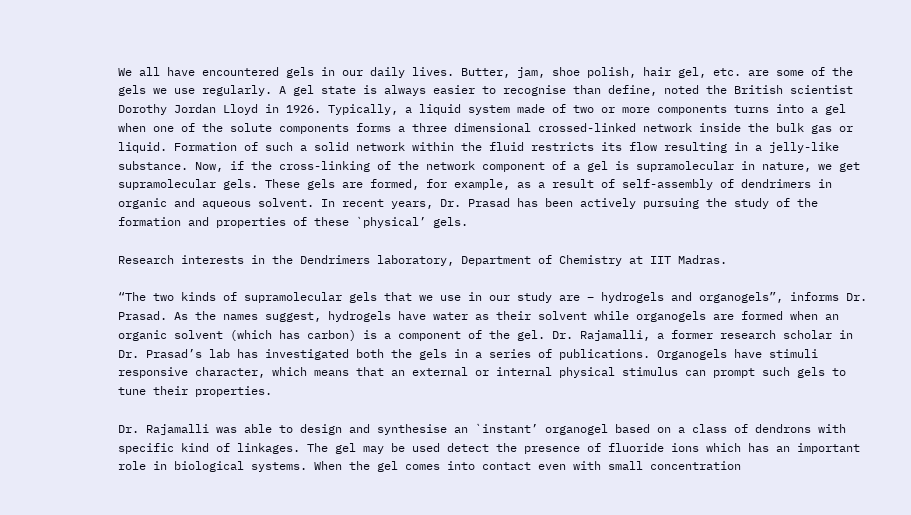We all have encountered gels in our daily lives. Butter, jam, shoe polish, hair gel, etc. are some of the gels we use regularly. A gel state is always easier to recognise than define, noted the British scientist Dorothy Jordan Lloyd in 1926. Typically, a liquid system made of two or more components turns into a gel when one of the solute components forms a three dimensional crossed-linked network inside the bulk gas or liquid. Formation of such a solid network within the fluid restricts its flow resulting in a jelly-like substance. Now, if the cross-linking of the network component of a gel is supramolecular in nature, we get supramolecular gels. These gels are formed, for example, as a result of self-assembly of dendrimers in organic and aqueous solvent. In recent years, Dr. Prasad has been actively pursuing the study of the formation and properties of these `physical’ gels.

Research interests in the Dendrimers laboratory, Department of Chemistry at IIT Madras.

“The two kinds of supramolecular gels that we use in our study are – hydrogels and organogels”, informs Dr. Prasad. As the names suggest, hydrogels have water as their solvent while organogels are formed when an organic solvent (which has carbon) is a component of the gel. Dr. Rajamalli, a former research scholar in Dr. Prasad’s lab has investigated both the gels in a series of publications. Organogels have stimuli responsive character, which means that an external or internal physical stimulus can prompt such gels to tune their properties.

Dr. Rajamalli was able to design and synthesise an `instant’ organogel based on a class of dendrons with specific kind of linkages. The gel may be used detect the presence of fluoride ions which has an important role in biological systems. When the gel comes into contact even with small concentration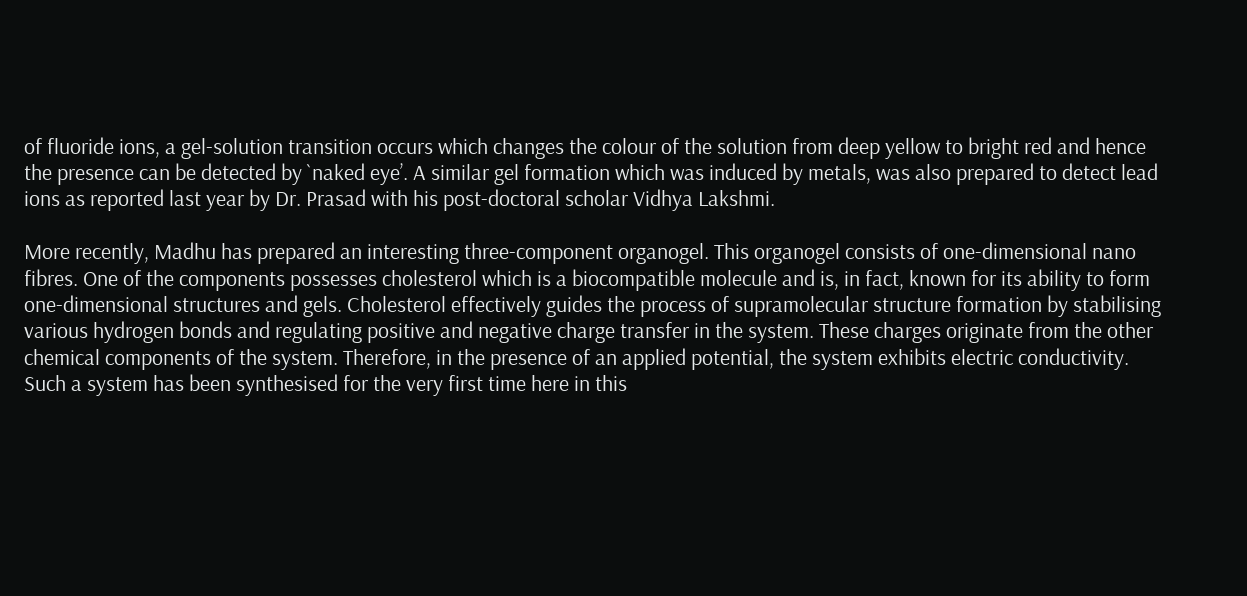of fluoride ions, a gel-solution transition occurs which changes the colour of the solution from deep yellow to bright red and hence the presence can be detected by `naked eye’. A similar gel formation which was induced by metals, was also prepared to detect lead ions as reported last year by Dr. Prasad with his post-doctoral scholar Vidhya Lakshmi.

More recently, Madhu has prepared an interesting three-component organogel. This organogel consists of one-dimensional nano fibres. One of the components possesses cholesterol which is a biocompatible molecule and is, in fact, known for its ability to form one-dimensional structures and gels. Cholesterol effectively guides the process of supramolecular structure formation by stabilising various hydrogen bonds and regulating positive and negative charge transfer in the system. These charges originate from the other chemical components of the system. Therefore, in the presence of an applied potential, the system exhibits electric conductivity. Such a system has been synthesised for the very first time here in this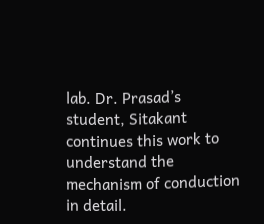lab. Dr. Prasad’s student, Sitakant continues this work to understand the mechanism of conduction in detail.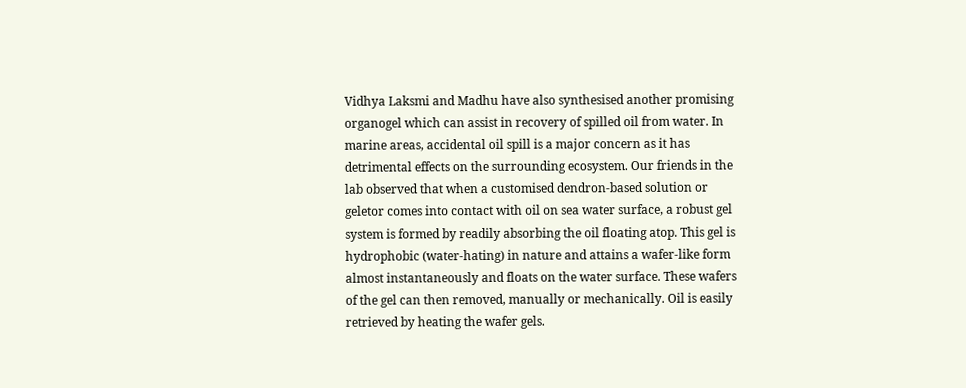Vidhya Laksmi and Madhu have also synthesised another promising organogel which can assist in recovery of spilled oil from water. In marine areas, accidental oil spill is a major concern as it has detrimental effects on the surrounding ecosystem. Our friends in the lab observed that when a customised dendron-based solution or geletor comes into contact with oil on sea water surface, a robust gel system is formed by readily absorbing the oil floating atop. This gel is hydrophobic (water-hating) in nature and attains a wafer-like form almost instantaneously and floats on the water surface. These wafers of the gel can then removed, manually or mechanically. Oil is easily retrieved by heating the wafer gels.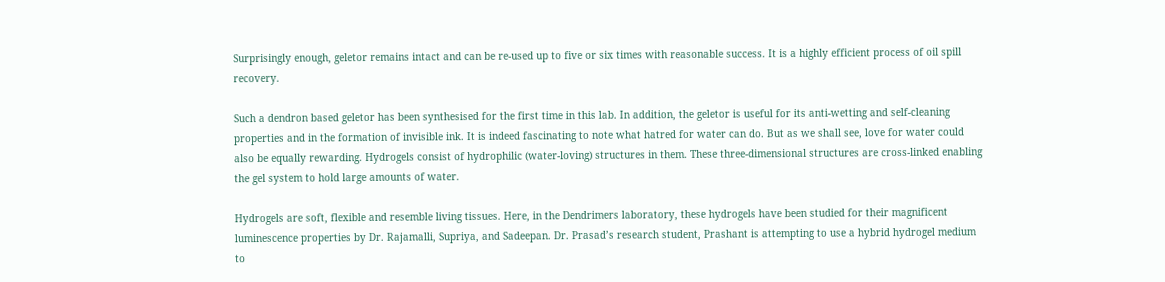Surprisingly enough, geletor remains intact and can be re-used up to five or six times with reasonable success. It is a highly efficient process of oil spill recovery.

Such a dendron based geletor has been synthesised for the first time in this lab. In addition, the geletor is useful for its anti-wetting and self-cleaning properties and in the formation of invisible ink. It is indeed fascinating to note what hatred for water can do. But as we shall see, love for water could also be equally rewarding. Hydrogels consist of hydrophilic (water-loving) structures in them. These three-dimensional structures are cross-linked enabling the gel system to hold large amounts of water.

Hydrogels are soft, flexible and resemble living tissues. Here, in the Dendrimers laboratory, these hydrogels have been studied for their magnificent luminescence properties by Dr. Rajamalli, Supriya, and Sadeepan. Dr. Prasad’s research student, Prashant is attempting to use a hybrid hydrogel medium to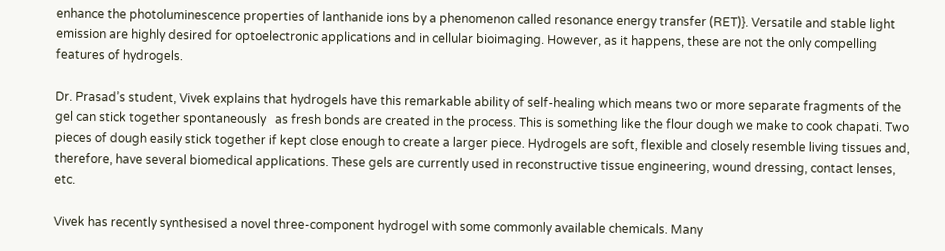enhance the photoluminescence properties of lanthanide ions by a phenomenon called resonance energy transfer (RET)}. Versatile and stable light emission are highly desired for optoelectronic applications and in cellular bioimaging. However, as it happens, these are not the only compelling features of hydrogels.

Dr. Prasad’s student, Vivek explains that hydrogels have this remarkable ability of self-healing which means two or more separate fragments of the gel can stick together spontaneously   as fresh bonds are created in the process. This is something like the flour dough we make to cook chapati. Two pieces of dough easily stick together if kept close enough to create a larger piece. Hydrogels are soft, flexible and closely resemble living tissues and, therefore, have several biomedical applications. These gels are currently used in reconstructive tissue engineering, wound dressing, contact lenses, etc.

Vivek has recently synthesised a novel three-component hydrogel with some commonly available chemicals. Many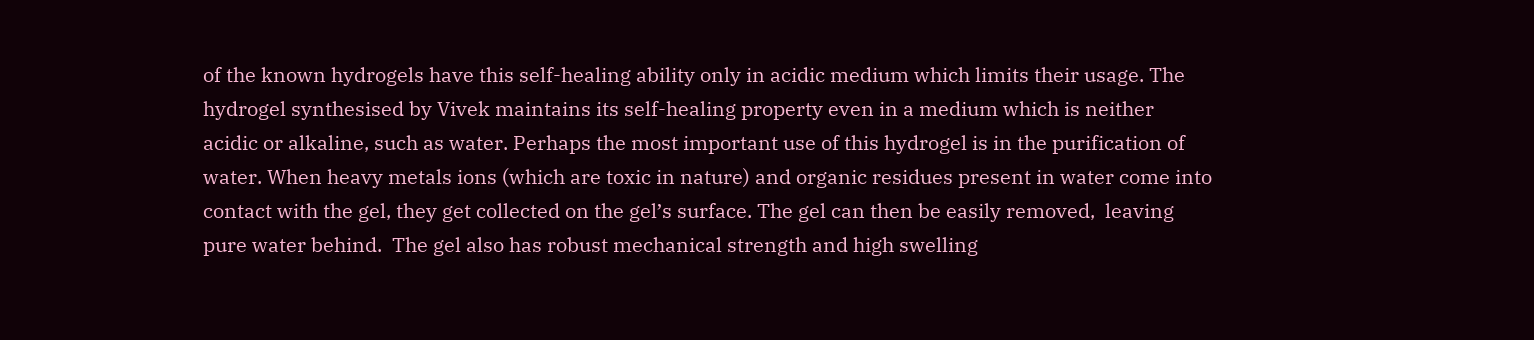of the known hydrogels have this self-healing ability only in acidic medium which limits their usage. The hydrogel synthesised by Vivek maintains its self-healing property even in a medium which is neither acidic or alkaline, such as water. Perhaps the most important use of this hydrogel is in the purification of water. When heavy metals ions (which are toxic in nature) and organic residues present in water come into contact with the gel, they get collected on the gel’s surface. The gel can then be easily removed,  leaving pure water behind.  The gel also has robust mechanical strength and high swelling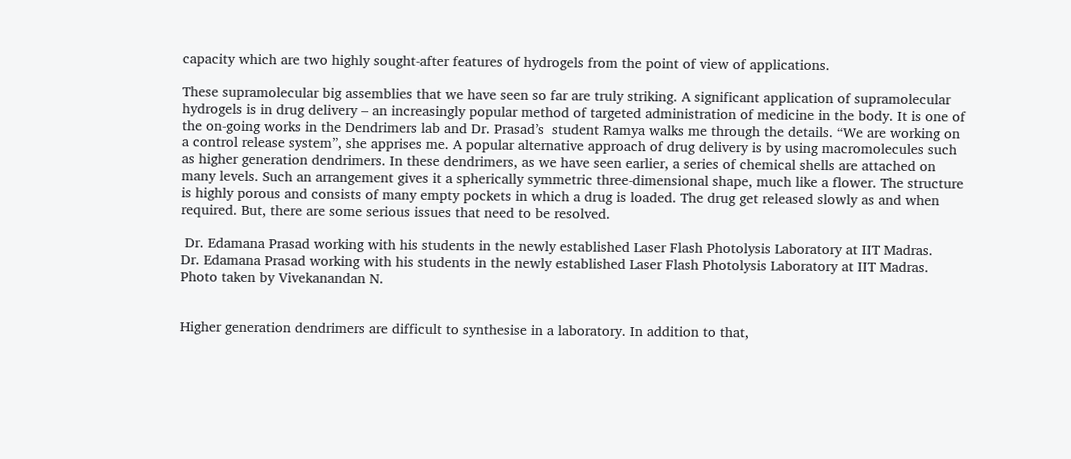capacity which are two highly sought-after features of hydrogels from the point of view of applications.

These supramolecular big assemblies that we have seen so far are truly striking. A significant application of supramolecular hydrogels is in drug delivery – an increasingly popular method of targeted administration of medicine in the body. It is one of the on-going works in the Dendrimers lab and Dr. Prasad’s  student Ramya walks me through the details. “We are working on a control release system”, she apprises me. A popular alternative approach of drug delivery is by using macromolecules such as higher generation dendrimers. In these dendrimers, as we have seen earlier, a series of chemical shells are attached on many levels. Such an arrangement gives it a spherically symmetric three-dimensional shape, much like a flower. The structure is highly porous and consists of many empty pockets in which a drug is loaded. The drug get released slowly as and when required. But, there are some serious issues that need to be resolved.

 Dr. Edamana Prasad working with his students in the newly established Laser Flash Photolysis Laboratory at IIT Madras.
Dr. Edamana Prasad working with his students in the newly established Laser Flash Photolysis Laboratory at IIT Madras. Photo taken by Vivekanandan N.


Higher generation dendrimers are difficult to synthesise in a laboratory. In addition to that,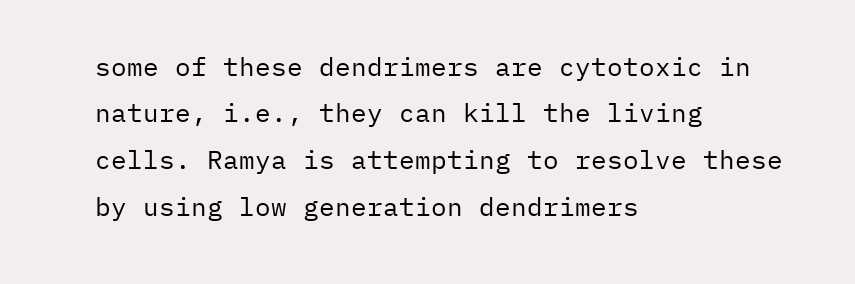some of these dendrimers are cytotoxic in nature, i.e., they can kill the living cells. Ramya is attempting to resolve these by using low generation dendrimers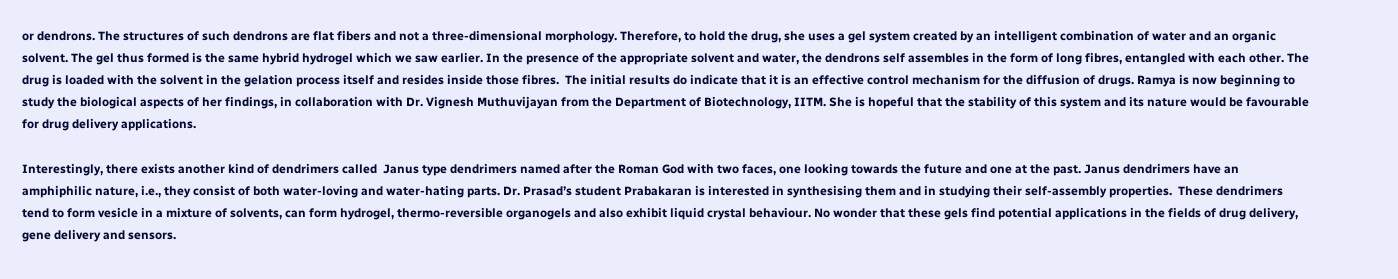or dendrons. The structures of such dendrons are flat fibers and not a three-dimensional morphology. Therefore, to hold the drug, she uses a gel system created by an intelligent combination of water and an organic solvent. The gel thus formed is the same hybrid hydrogel which we saw earlier. In the presence of the appropriate solvent and water, the dendrons self assembles in the form of long fibres, entangled with each other. The drug is loaded with the solvent in the gelation process itself and resides inside those fibres.  The initial results do indicate that it is an effective control mechanism for the diffusion of drugs. Ramya is now beginning to study the biological aspects of her findings, in collaboration with Dr. Vignesh Muthuvijayan from the Department of Biotechnology, IITM. She is hopeful that the stability of this system and its nature would be favourable for drug delivery applications.

Interestingly, there exists another kind of dendrimers called  Janus type dendrimers named after the Roman God with two faces, one looking towards the future and one at the past. Janus dendrimers have an amphiphilic nature, i.e., they consist of both water-loving and water-hating parts. Dr. Prasad’s student Prabakaran is interested in synthesising them and in studying their self-assembly properties.  These dendrimers tend to form vesicle in a mixture of solvents, can form hydrogel, thermo-reversible organogels and also exhibit liquid crystal behaviour. No wonder that these gels find potential applications in the fields of drug delivery, gene delivery and sensors.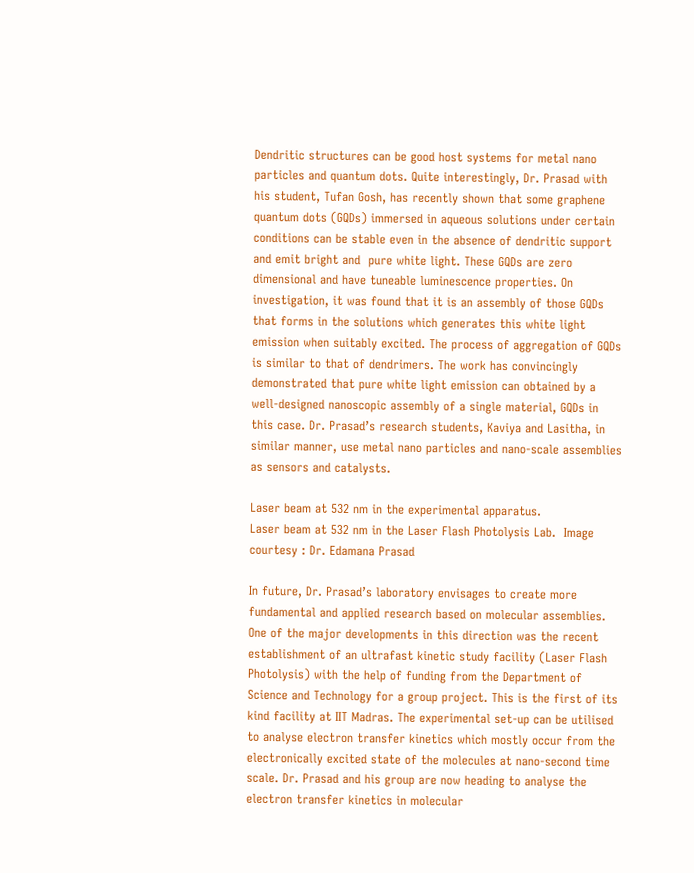Dendritic structures can be good host systems for metal nano particles and quantum dots. Quite interestingly, Dr. Prasad with his student, Tufan Gosh, has recently shown that some graphene quantum dots (GQDs) immersed in aqueous solutions under certain conditions can be stable even in the absence of dendritic support and emit bright and  pure white light. These GQDs are zero dimensional and have tuneable luminescence properties. On investigation, it was found that it is an assembly of those GQDs that forms in the solutions which generates this white light emission when suitably excited. The process of aggregation of GQDs is similar to that of dendrimers. The work has convincingly demonstrated that pure white light emission can obtained by a well-designed nanoscopic assembly of a single material, GQDs in this case. Dr. Prasad’s research students, Kaviya and Lasitha, in similar manner, use metal nano particles and nano-scale assemblies as sensors and catalysts.

Laser beam at 532 nm in the experimental apparatus.
Laser beam at 532 nm in the Laser Flash Photolysis Lab.  Image courtesy : Dr. Edamana Prasad

In future, Dr. Prasad’s laboratory envisages to create more fundamental and applied research based on molecular assemblies. One of the major developments in this direction was the recent establishment of an ultrafast kinetic study facility (Laser Flash Photolysis) with the help of funding from the Department of Science and Technology for a group project. This is the first of its kind facility at IIT Madras. The experimental set-up can be utilised to analyse electron transfer kinetics which mostly occur from the electronically excited state of the molecules at nano-second time scale. Dr. Prasad and his group are now heading to analyse the electron transfer kinetics in molecular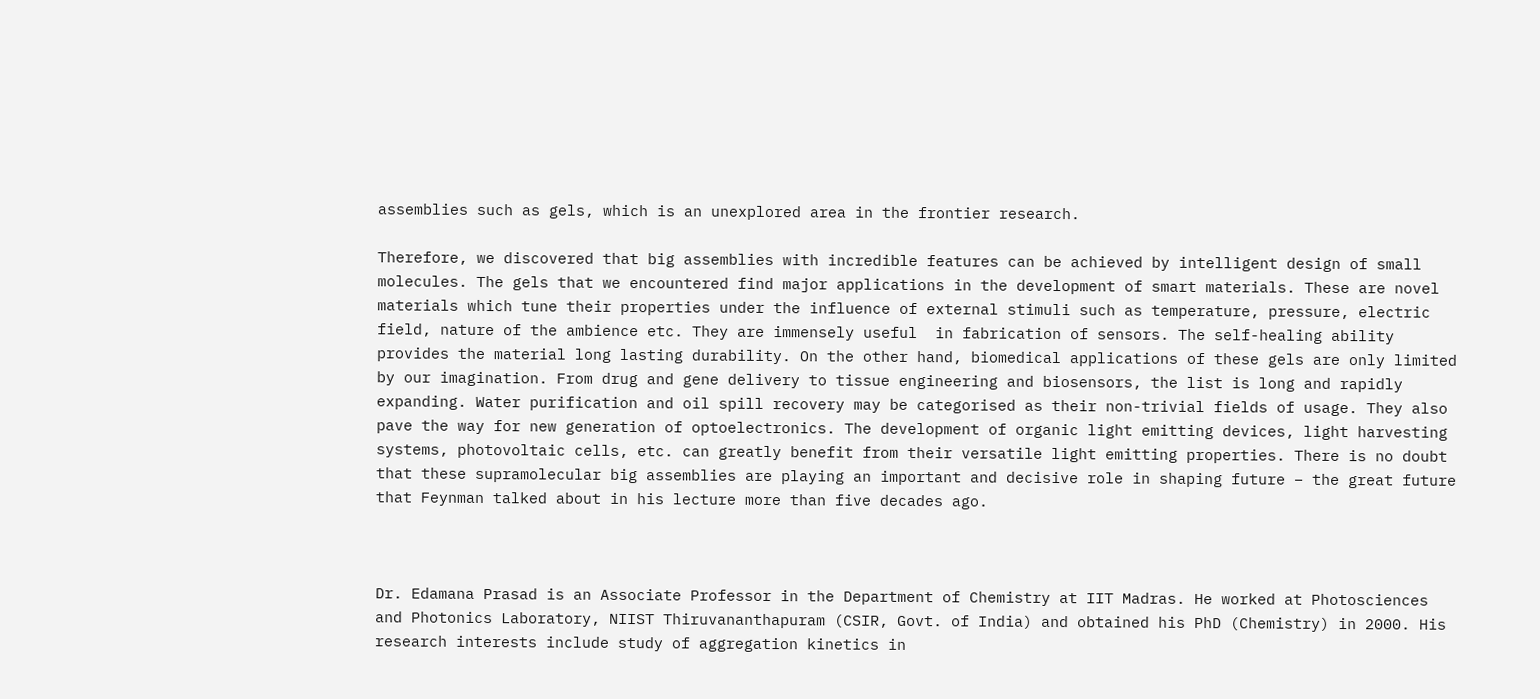assemblies such as gels, which is an unexplored area in the frontier research.

Therefore, we discovered that big assemblies with incredible features can be achieved by intelligent design of small molecules. The gels that we encountered find major applications in the development of smart materials. These are novel materials which tune their properties under the influence of external stimuli such as temperature, pressure, electric field, nature of the ambience etc. They are immensely useful  in fabrication of sensors. The self-healing ability provides the material long lasting durability. On the other hand, biomedical applications of these gels are only limited by our imagination. From drug and gene delivery to tissue engineering and biosensors, the list is long and rapidly expanding. Water purification and oil spill recovery may be categorised as their non-trivial fields of usage. They also pave the way for new generation of optoelectronics. The development of organic light emitting devices, light harvesting systems, photovoltaic cells, etc. can greatly benefit from their versatile light emitting properties. There is no doubt that these supramolecular big assemblies are playing an important and decisive role in shaping future – the great future that Feynman talked about in his lecture more than five decades ago.



Dr. Edamana Prasad is an Associate Professor in the Department of Chemistry at IIT Madras. He worked at Photosciences and Photonics Laboratory, NIIST Thiruvananthapuram (CSIR, Govt. of India) and obtained his PhD (Chemistry) in 2000. His research interests include study of aggregation kinetics in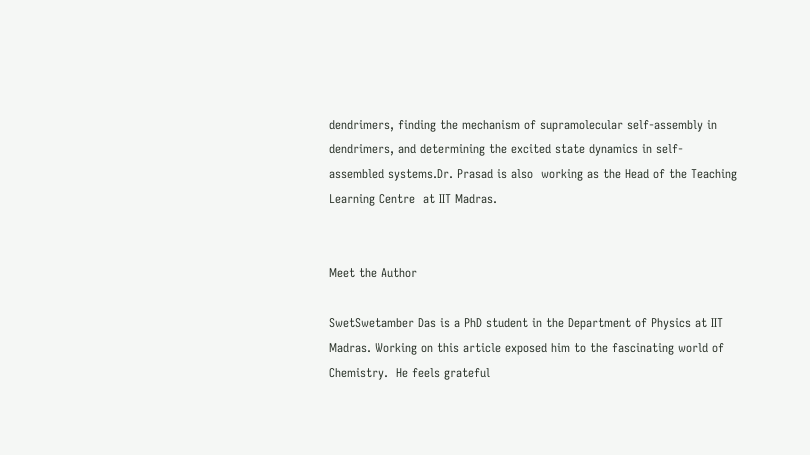dendrimers, finding the mechanism of supramolecular self-assembly in dendrimers, and determining the excited state dynamics in self-assembled systems.Dr. Prasad is also  working as the Head of the Teaching Learning Centre  at IIT Madras.


Meet the Author

SwetSwetamber Das is a PhD student in the Department of Physics at IIT Madras. Working on this article exposed him to the fascinating world of Chemistry.  He feels grateful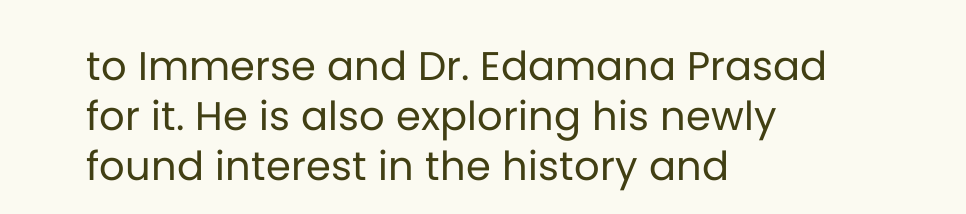to Immerse and Dr. Edamana Prasad for it. He is also exploring his newly found interest in the history and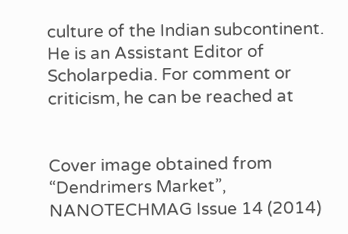culture of the Indian subcontinent. He is an Assistant Editor of Scholarpedia. For comment or criticism, he can be reached at


Cover image obtained from “Dendrimers Market”, NANOTECHMAG Issue 14 (2014)